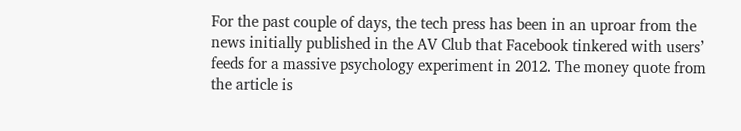For the past couple of days, the tech press has been in an uproar from the news initially published in the AV Club that Facebook tinkered with users’ feeds for a massive psychology experiment in 2012. The money quote from the article is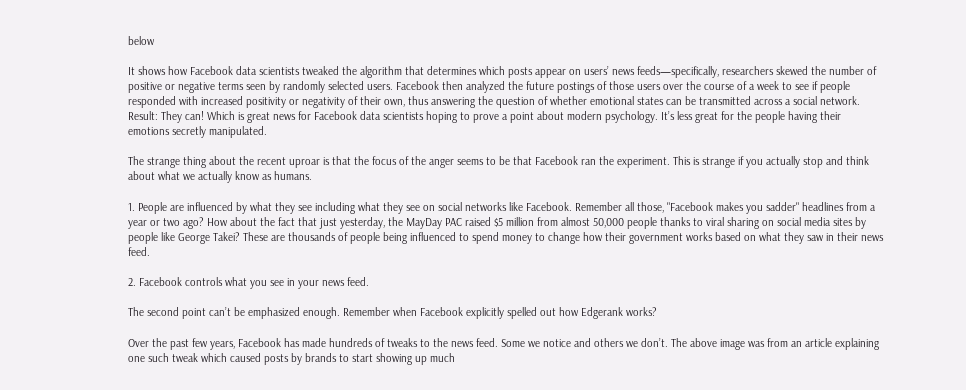below

It shows how Facebook data scientists tweaked the algorithm that determines which posts appear on users’ news feeds—specifically, researchers skewed the number of positive or negative terms seen by randomly selected users. Facebook then analyzed the future postings of those users over the course of a week to see if people responded with increased positivity or negativity of their own, thus answering the question of whether emotional states can be transmitted across a social network. Result: They can! Which is great news for Facebook data scientists hoping to prove a point about modern psychology. It’s less great for the people having their emotions secretly manipulated.

The strange thing about the recent uproar is that the focus of the anger seems to be that Facebook ran the experiment. This is strange if you actually stop and think about what we actually know as humans.

1. People are influenced by what they see including what they see on social networks like Facebook. Remember all those, "Facebook makes you sadder" headlines from a year or two ago? How about the fact that just yesterday, the MayDay PAC raised $5 million from almost 50,000 people thanks to viral sharing on social media sites by people like George Takei? These are thousands of people being influenced to spend money to change how their government works based on what they saw in their news feed.

2. Facebook controls what you see in your news feed.

The second point can’t be emphasized enough. Remember when Facebook explicitly spelled out how Edgerank works?

Over the past few years, Facebook has made hundreds of tweaks to the news feed. Some we notice and others we don’t. The above image was from an article explaining one such tweak which caused posts by brands to start showing up much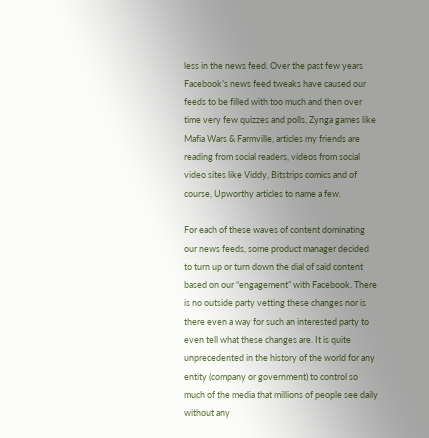less in the news feed. Over the past few years Facebook’s news feed tweaks have caused our feeds to be filled with too much and then over time very few quizzes and polls, Zynga games like Mafia Wars & Farmville, articles my friends are reading from social readers, videos from social video sites like Viddy, Bitstrips comics and of course, Upworthy articles to name a few.

For each of these waves of content dominating our news feeds, some product manager decided to turn up or turn down the dial of said content based on our “engagement” with Facebook. There is no outside party vetting these changes nor is there even a way for such an interested party to even tell what these changes are. It is quite unprecedented in the history of the world for any entity (company or government) to control so much of the media that millions of people see daily without any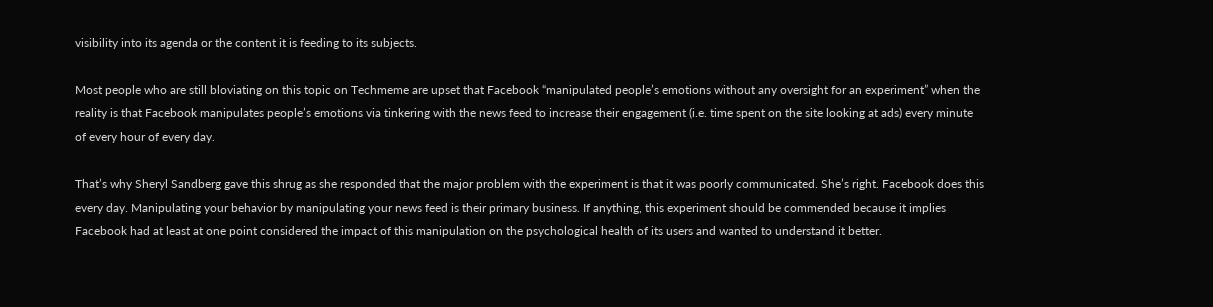visibility into its agenda or the content it is feeding to its subjects.

Most people who are still bloviating on this topic on Techmeme are upset that Facebook “manipulated people’s emotions without any oversight for an experiment” when the reality is that Facebook manipulates people’s emotions via tinkering with the news feed to increase their engagement (i.e. time spent on the site looking at ads) every minute of every hour of every day.

That’s why Sheryl Sandberg gave this shrug as she responded that the major problem with the experiment is that it was poorly communicated. She’s right. Facebook does this every day. Manipulating your behavior by manipulating your news feed is their primary business. If anything, this experiment should be commended because it implies Facebook had at least at one point considered the impact of this manipulation on the psychological health of its users and wanted to understand it better.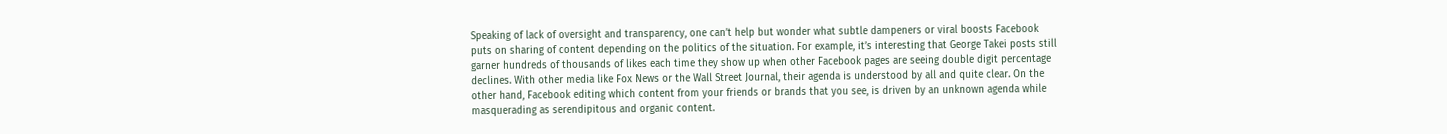Speaking of lack of oversight and transparency, one can’t help but wonder what subtle dampeners or viral boosts Facebook puts on sharing of content depending on the politics of the situation. For example, it’s interesting that George Takei posts still garner hundreds of thousands of likes each time they show up when other Facebook pages are seeing double digit percentage declines. With other media like Fox News or the Wall Street Journal, their agenda is understood by all and quite clear. On the other hand, Facebook editing which content from your friends or brands that you see, is driven by an unknown agenda while masquerading as serendipitous and organic content.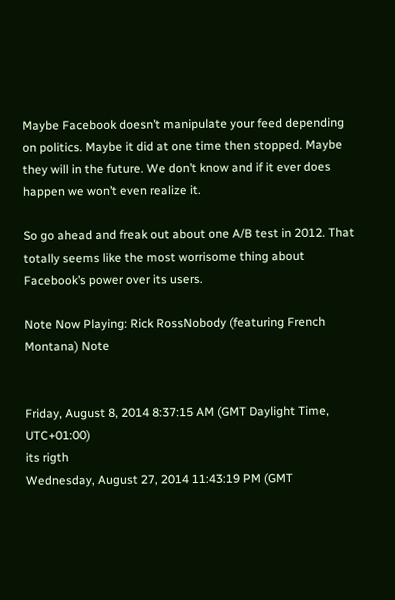Maybe Facebook doesn’t manipulate your feed depending on politics. Maybe it did at one time then stopped. Maybe they will in the future. We don’t know and if it ever does happen we won’t even realize it.

So go ahead and freak out about one A/B test in 2012. That totally seems like the most worrisome thing about Facebook’s power over its users.

Note Now Playing: Rick RossNobody (featuring French Montana) Note


Friday, August 8, 2014 8:37:15 AM (GMT Daylight Time, UTC+01:00)
its rigth
Wednesday, August 27, 2014 11:43:19 PM (GMT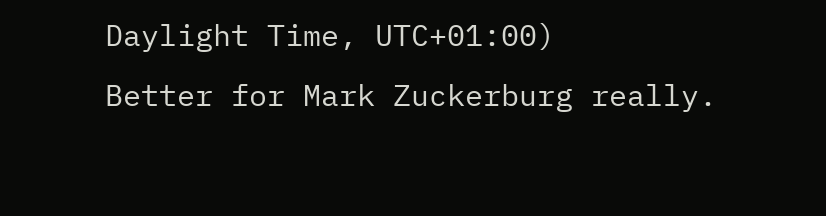Daylight Time, UTC+01:00)
Better for Mark Zuckerburg really.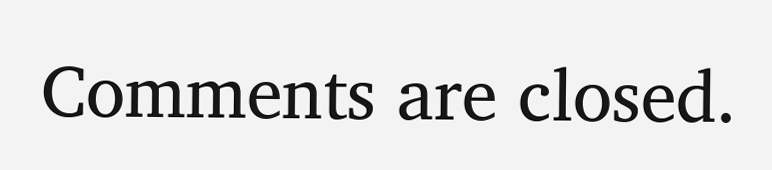Comments are closed.